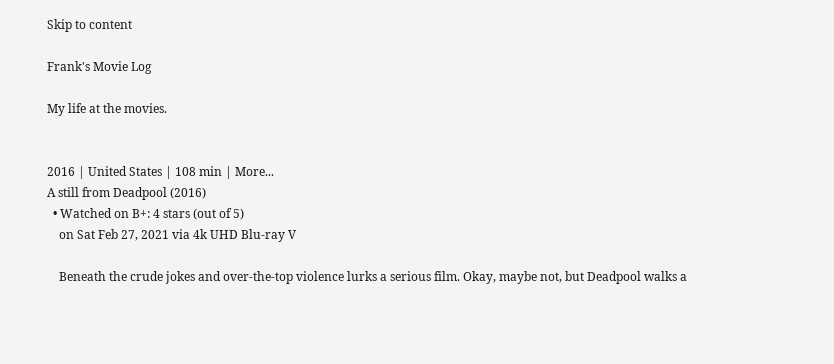Skip to content

Frank's Movie Log

My life at the movies.


2016 | United States | 108 min | More...
A still from Deadpool (2016)
  • Watched on B+: 4 stars (out of 5)
    on Sat Feb 27, 2021 via 4k UHD Blu-ray V

    Beneath the crude jokes and over-the-top violence lurks a serious film. Okay, maybe not, but Deadpool walks a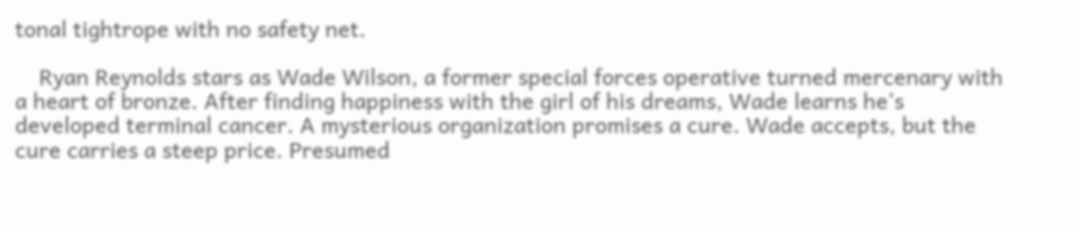tonal tightrope with no safety net.

    Ryan Reynolds stars as Wade Wilson, a former special forces operative turned mercenary with a heart of bronze. After finding happiness with the girl of his dreams, Wade learns he’s developed terminal cancer. A mysterious organization promises a cure. Wade accepts, but the cure carries a steep price. Presumed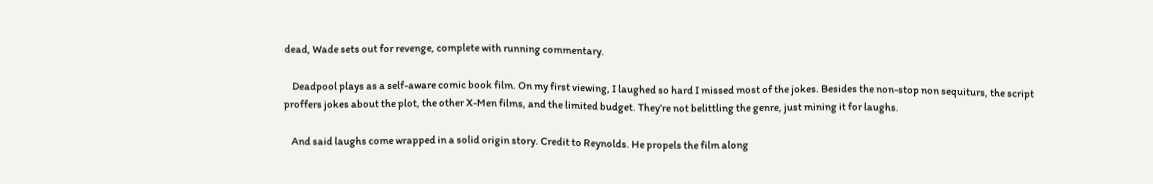dead, Wade sets out for revenge, complete with running commentary.

    Deadpool plays as a self-aware comic book film. On my first viewing, I laughed so hard I missed most of the jokes. Besides the non-stop non sequiturs, the script proffers jokes about the plot, the other X-Men films, and the limited budget. They’re not belittling the genre, just mining it for laughs.

    And said laughs come wrapped in a solid origin story. Credit to Reynolds. He propels the film along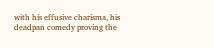with his effusive charisma, his deadpan comedy proving the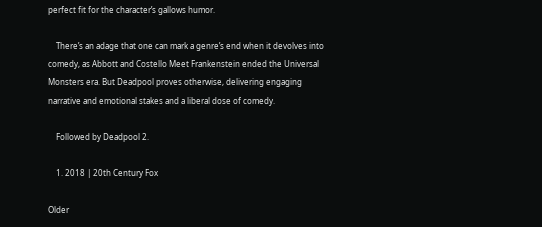perfect fit for the character’s gallows humor.

    There’s an adage that one can mark a genre’s end when it devolves into comedy, as Abbott and Costello Meet Frankenstein ended the Universal Monsters era. But Deadpool proves otherwise, delivering engaging narrative and emotional stakes and a liberal dose of comedy.

    Followed by Deadpool 2.

    1. 2018 | 20th Century Fox

Older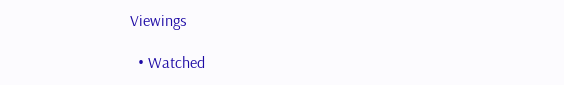Viewings

  • Watched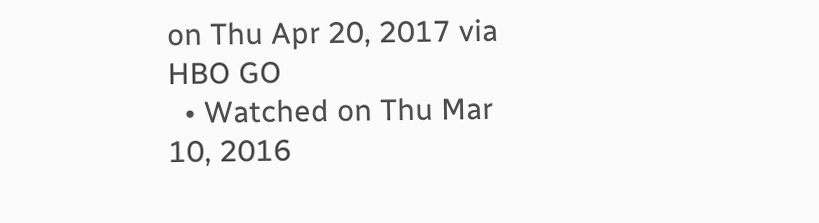on Thu Apr 20, 2017 via HBO GO
  • Watched on Thu Mar 10, 2016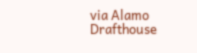via Alamo Drafthouse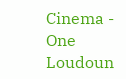Cinema - One Loudoun